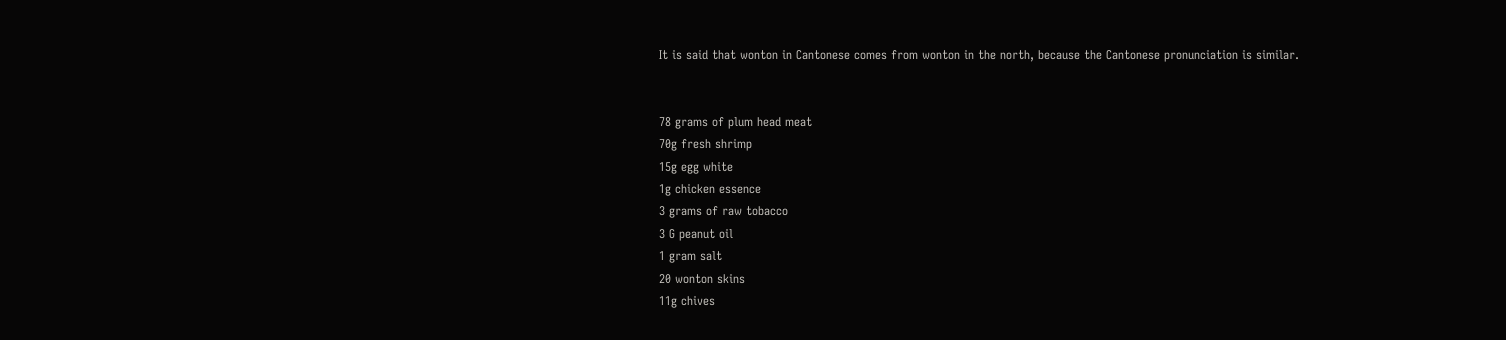It is said that wonton in Cantonese comes from wonton in the north, because the Cantonese pronunciation is similar.


78 grams of plum head meat
70g fresh shrimp
15g egg white
1g chicken essence
3 grams of raw tobacco
3 G peanut oil
1 gram salt
20 wonton skins
11g chives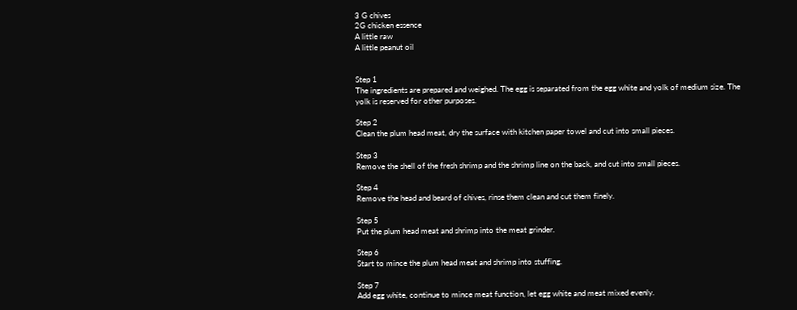3 G chives
2G chicken essence
A little raw
A little peanut oil


Step 1
The ingredients are prepared and weighed. The egg is separated from the egg white and yolk of medium size. The yolk is reserved for other purposes.

Step 2
Clean the plum head meat, dry the surface with kitchen paper towel and cut into small pieces.

Step 3
Remove the shell of the fresh shrimp and the shrimp line on the back, and cut into small pieces.

Step 4
Remove the head and beard of chives, rinse them clean and cut them finely.

Step 5
Put the plum head meat and shrimp into the meat grinder.

Step 6
Start to mince the plum head meat and shrimp into stuffing.

Step 7
Add egg white, continue to mince meat function, let egg white and meat mixed evenly.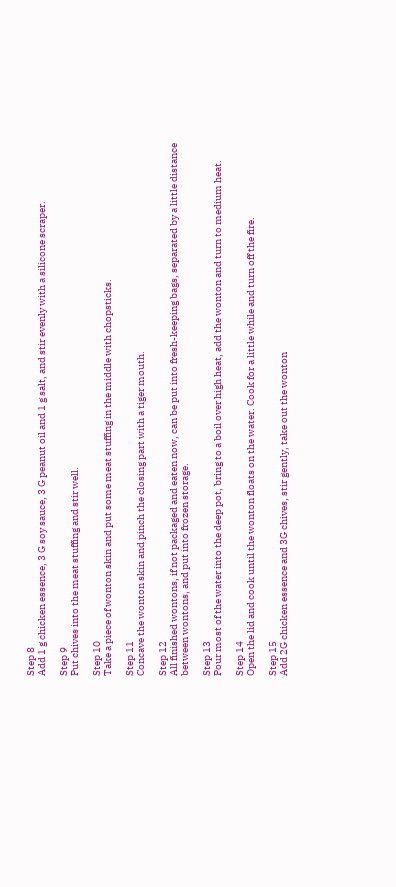Step 8
Add 1 g chicken essence, 3 G soy sauce, 3 G peanut oil and 1 g salt, and stir evenly with a silicone scraper.

Step 9
Put chives into the meat stuffing and stir well.

Step 10
Take a piece of wonton skin and put some meat stuffing in the middle with chopsticks.

Step 11
Concave the wonton skin and pinch the closing part with a tiger mouth.

Step 12
All finished wontons, if not packaged and eaten now, can be put into fresh-keeping bags, separated by a little distance between wontons, and put into frozen storage.

Step 13
Pour most of the water into the deep pot, bring to a boil over high heat, add the wonton and turn to medium heat.

Step 14
Open the lid and cook until the wonton floats on the water. Cook for a little while and turn off the fire.

Step 15
Add 2G chicken essence and 3G chives, stir gently, take out the wonton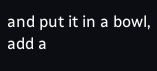and put it in a bowl, add a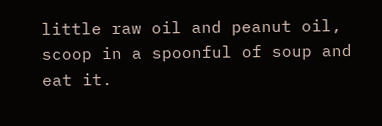little raw oil and peanut oil, scoop in a spoonful of soup and eat it.